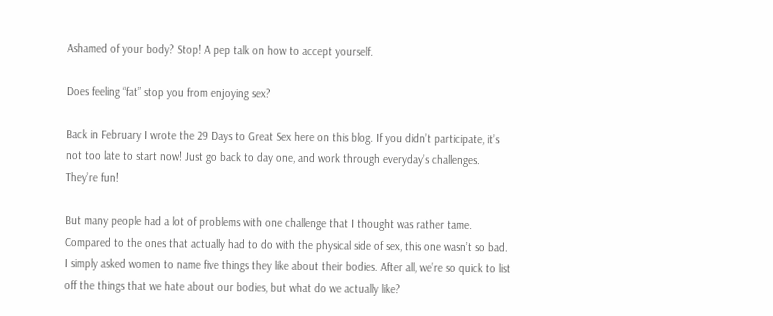Ashamed of your body? Stop! A pep talk on how to accept yourself.

Does feeling “fat” stop you from enjoying sex?

Back in February I wrote the 29 Days to Great Sex here on this blog. If you didn’t participate, it’s not too late to start now! Just go back to day one, and work through everyday’s challenges. They’re fun!

But many people had a lot of problems with one challenge that I thought was rather tame. Compared to the ones that actually had to do with the physical side of sex, this one wasn’t so bad. I simply asked women to name five things they like about their bodies. After all, we’re so quick to list off the things that we hate about our bodies, but what do we actually like?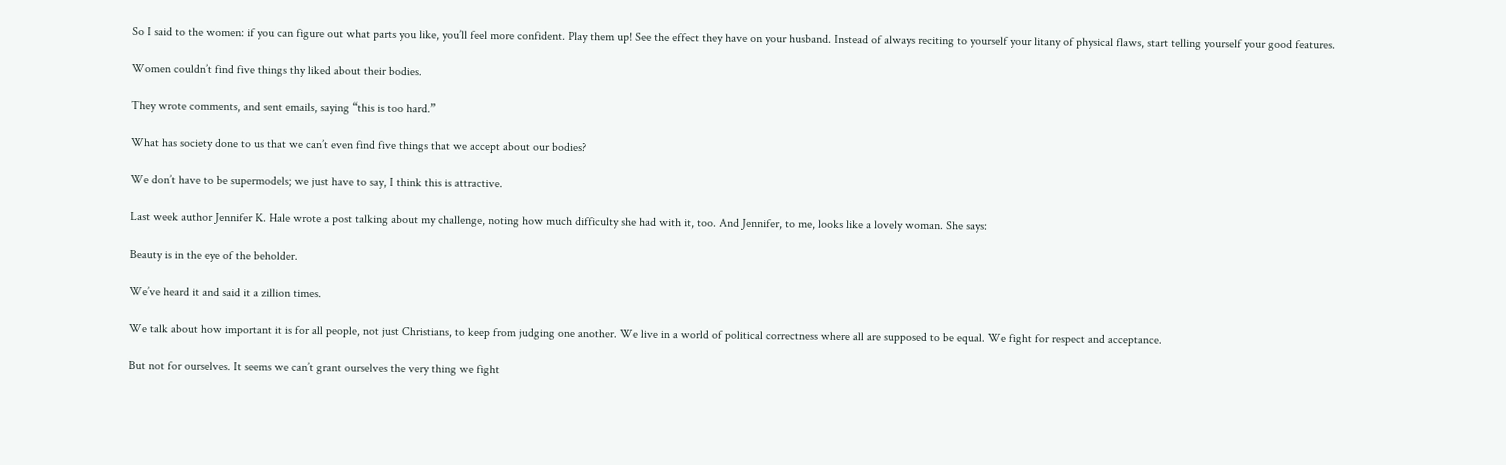So I said to the women: if you can figure out what parts you like, you’ll feel more confident. Play them up! See the effect they have on your husband. Instead of always reciting to yourself your litany of physical flaws, start telling yourself your good features.

Women couldn’t find five things thy liked about their bodies.

They wrote comments, and sent emails, saying “this is too hard.”

What has society done to us that we can’t even find five things that we accept about our bodies?

We don’t have to be supermodels; we just have to say, I think this is attractive.

Last week author Jennifer K. Hale wrote a post talking about my challenge, noting how much difficulty she had with it, too. And Jennifer, to me, looks like a lovely woman. She says:

Beauty is in the eye of the beholder.

We’ve heard it and said it a zillion times.

We talk about how important it is for all people, not just Christians, to keep from judging one another. We live in a world of political correctness where all are supposed to be equal. We fight for respect and acceptance.

But not for ourselves. It seems we can’t grant ourselves the very thing we fight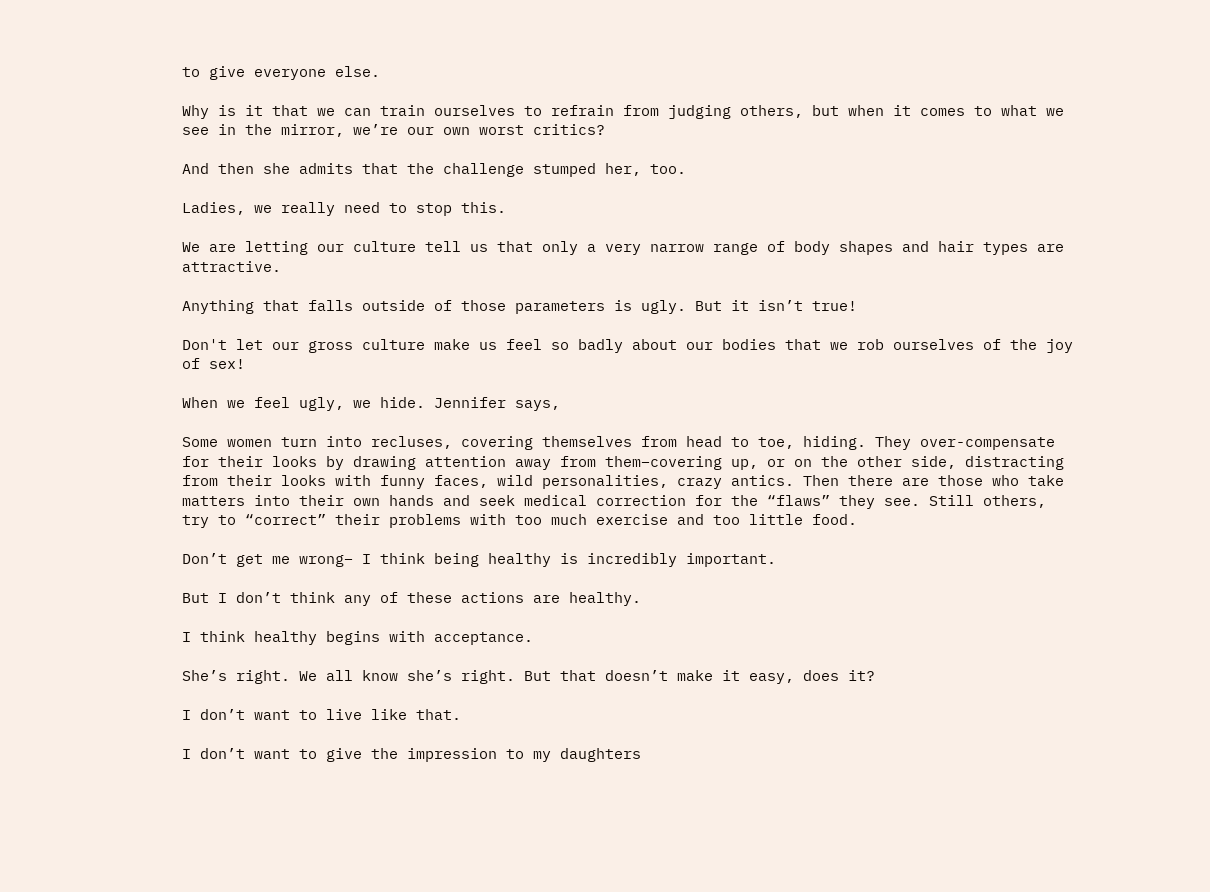to give everyone else.

Why is it that we can train ourselves to refrain from judging others, but when it comes to what we see in the mirror, we’re our own worst critics?

And then she admits that the challenge stumped her, too.

Ladies, we really need to stop this.

We are letting our culture tell us that only a very narrow range of body shapes and hair types are attractive.

Anything that falls outside of those parameters is ugly. But it isn’t true!

Don't let our gross culture make us feel so badly about our bodies that we rob ourselves of the joy of sex!

When we feel ugly, we hide. Jennifer says,

Some women turn into recluses, covering themselves from head to toe, hiding. They over-compensate for their looks by drawing attention away from them–covering up, or on the other side, distracting from their looks with funny faces, wild personalities, crazy antics. Then there are those who take matters into their own hands and seek medical correction for the “flaws” they see. Still others, try to “correct” their problems with too much exercise and too little food.

Don’t get me wrong– I think being healthy is incredibly important.

But I don’t think any of these actions are healthy.

I think healthy begins with acceptance.

She’s right. We all know she’s right. But that doesn’t make it easy, does it?

I don’t want to live like that.

I don’t want to give the impression to my daughters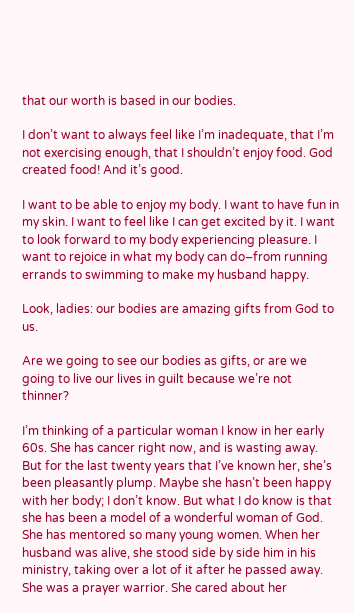that our worth is based in our bodies.

I don’t want to always feel like I’m inadequate, that I’m not exercising enough, that I shouldn’t enjoy food. God created food! And it’s good.

I want to be able to enjoy my body. I want to have fun in my skin. I want to feel like I can get excited by it. I want to look forward to my body experiencing pleasure. I want to rejoice in what my body can do–from running errands to swimming to make my husband happy.

Look, ladies: our bodies are amazing gifts from God to us.

Are we going to see our bodies as gifts, or are we going to live our lives in guilt because we’re not thinner?

I’m thinking of a particular woman I know in her early 60s. She has cancer right now, and is wasting away. But for the last twenty years that I’ve known her, she’s been pleasantly plump. Maybe she hasn’t been happy with her body; I don’t know. But what I do know is that she has been a model of a wonderful woman of God. She has mentored so many young women. When her husband was alive, she stood side by side him in his ministry, taking over a lot of it after he passed away. She was a prayer warrior. She cared about her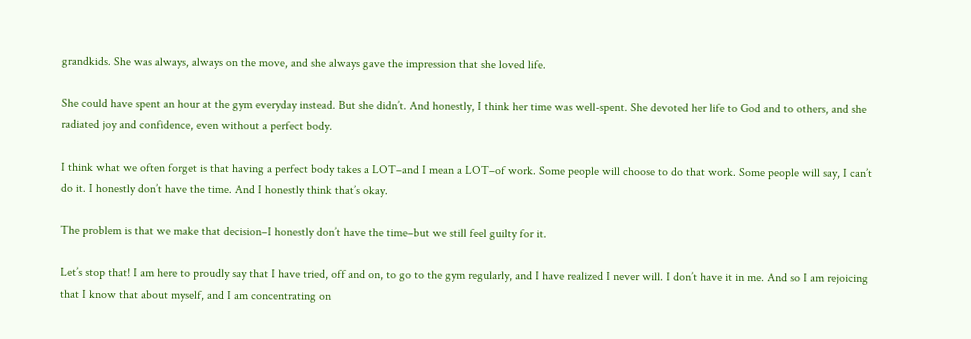grandkids. She was always, always on the move, and she always gave the impression that she loved life.

She could have spent an hour at the gym everyday instead. But she didn’t. And honestly, I think her time was well-spent. She devoted her life to God and to others, and she radiated joy and confidence, even without a perfect body.

I think what we often forget is that having a perfect body takes a LOT–and I mean a LOT–of work. Some people will choose to do that work. Some people will say, I can’t do it. I honestly don’t have the time. And I honestly think that’s okay.

The problem is that we make that decision–I honestly don’t have the time–but we still feel guilty for it.

Let’s stop that! I am here to proudly say that I have tried, off and on, to go to the gym regularly, and I have realized I never will. I don’t have it in me. And so I am rejoicing that I know that about myself, and I am concentrating on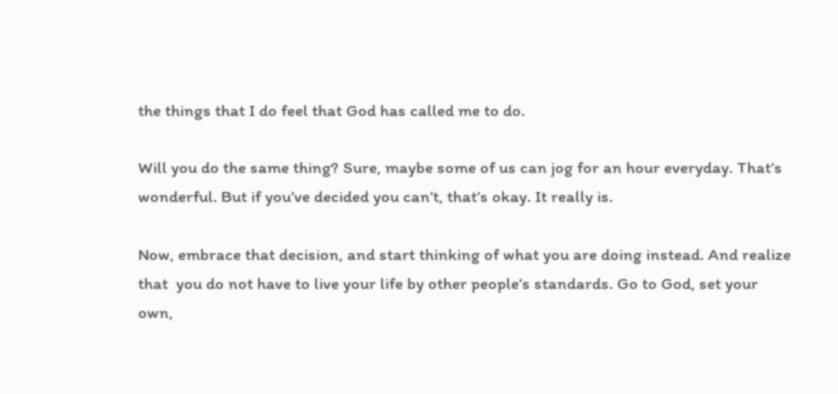the things that I do feel that God has called me to do.

Will you do the same thing? Sure, maybe some of us can jog for an hour everyday. That’s wonderful. But if you’ve decided you can’t, that’s okay. It really is.

Now, embrace that decision, and start thinking of what you are doing instead. And realize that  you do not have to live your life by other people’s standards. Go to God, set your own,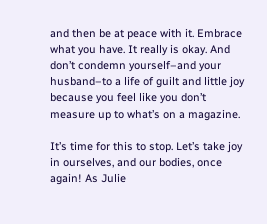and then be at peace with it. Embrace what you have. It really is okay. And don’t condemn yourself–and your husband–to a life of guilt and little joy because you feel like you don’t measure up to what’s on a magazine.

It’s time for this to stop. Let’s take joy in ourselves, and our bodies, once again! As Julie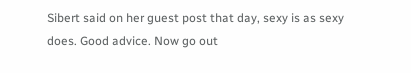Sibert said on her guest post that day, sexy is as sexy does. Good advice. Now go out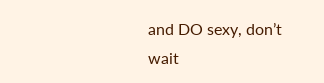and DO sexy, don’t wait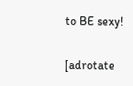to BE sexy!

[adrotate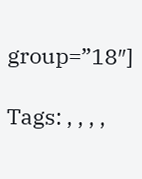group=”18″]

Tags: , , , ,